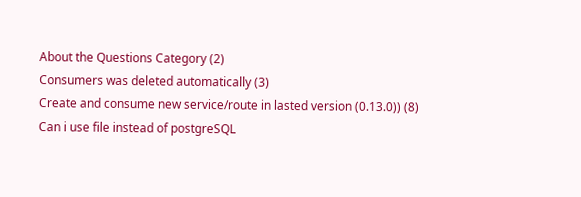About the Questions Category (2)
Consumers was deleted automatically (3)
Create and consume new service/route in lasted version (0.13.0)) (8)
Can i use file instead of postgreSQL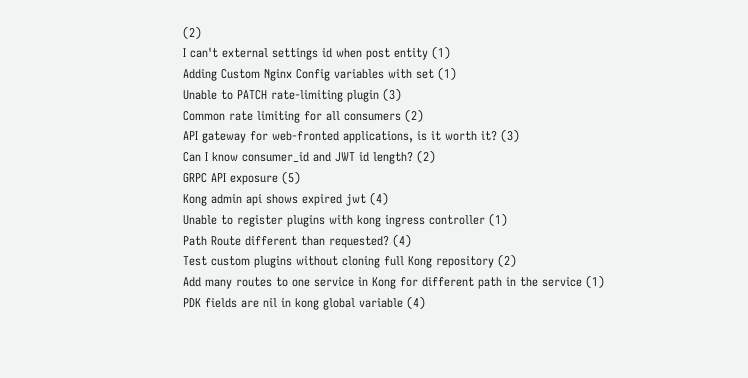(2)
I can't external settings id when post entity (1)
Adding Custom Nginx Config variables with set (1)
Unable to PATCH rate-limiting plugin (3)
Common rate limiting for all consumers (2)
API gateway for web-fronted applications, is it worth it? (3)
Can I know consumer_id and JWT id length? (2)
GRPC API exposure (5)
Kong admin api shows expired jwt (4)
Unable to register plugins with kong ingress controller (1)
Path Route different than requested? (4)
Test custom plugins without cloning full Kong repository (2)
Add many routes to one service in Kong for different path in the service (1)
PDK fields are nil in kong global variable (4)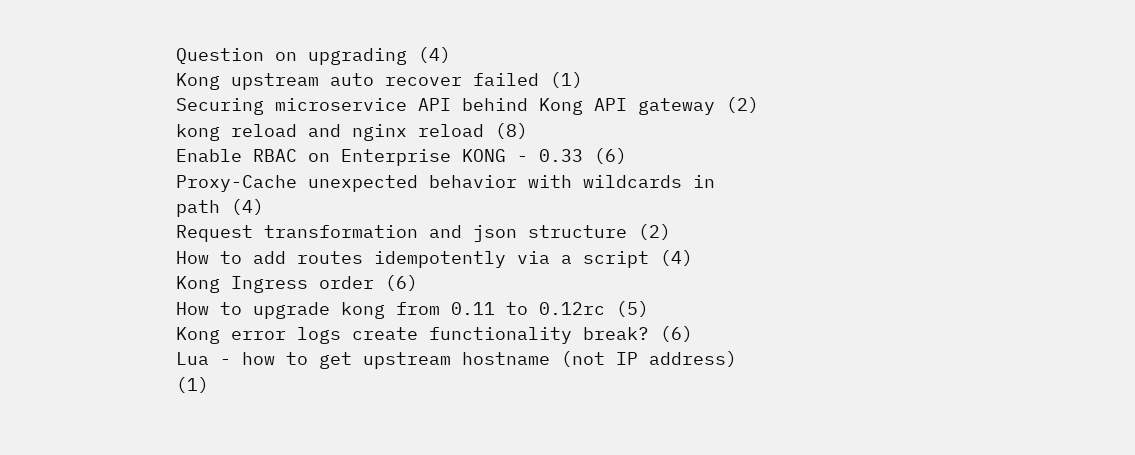Question on upgrading (4)
Kong upstream auto recover failed (1)
Securing microservice API behind Kong API gateway (2)
kong reload and nginx reload (8)
Enable RBAC on Enterprise KONG - 0.33 (6)
Proxy-Cache unexpected behavior with wildcards in path (4)
Request transformation and json structure (2)
How to add routes idempotently via a script (4)
Kong Ingress order (6)
How to upgrade kong from 0.11 to 0.12rc (5)
Kong error logs create functionality break? (6)
Lua - how to get upstream hostname (not IP address) (1)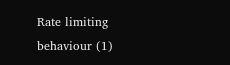Rate limiting behaviour (1)